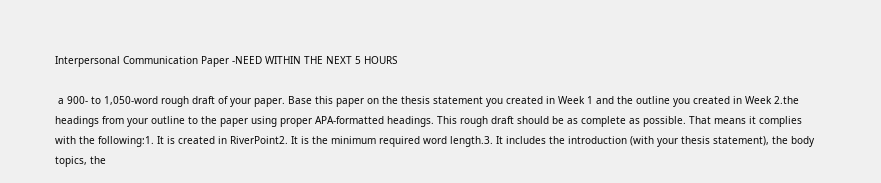Interpersonal Communication Paper -NEED WITHIN THE NEXT 5 HOURS

 a 900- to 1,050-word rough draft of your paper. Base this paper on the thesis statement you created in Week 1 and the outline you created in Week 2.the headings from your outline to the paper using proper APA-formatted headings. This rough draft should be as complete as possible. That means it complies with the following:1. It is created in RiverPoint2. It is the minimum required word length.3. It includes the introduction (with your thesis statement), the body topics, the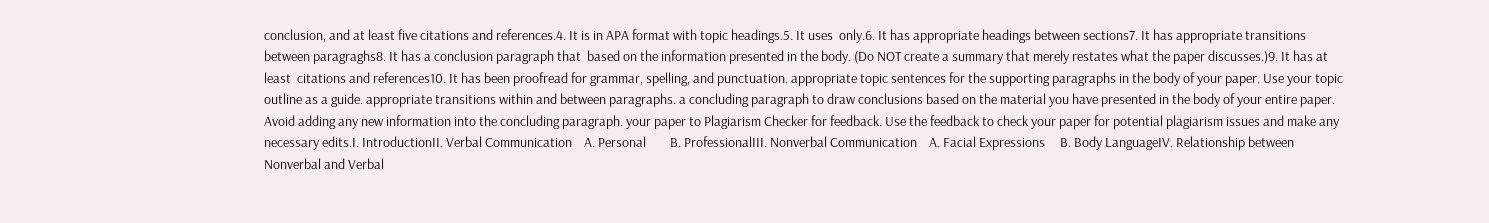conclusion, and at least five citations and references.4. It is in APA format with topic headings.5. It uses  only.6. It has appropriate headings between sections7. It has appropriate transitions between paragraghs8. It has a conclusion paragraph that  based on the information presented in the body. (Do NOT create a summary that merely restates what the paper discusses.)9. It has at least  citations and references10. It has been proofread for grammar, spelling, and punctuation. appropriate topic sentences for the supporting paragraphs in the body of your paper. Use your topic outline as a guide. appropriate transitions within and between paragraphs. a concluding paragraph to draw conclusions based on the material you have presented in the body of your entire paper. Avoid adding any new information into the concluding paragraph. your paper to Plagiarism Checker for feedback. Use the feedback to check your paper for potential plagiarism issues and make any necessary edits.I. IntroductionII. Verbal Communication    A. Personal        B. ProfessionalIII. Nonverbal Communication    A. Facial Expressions     B. Body LanguageIV. Relationship between Nonverbal and Verbal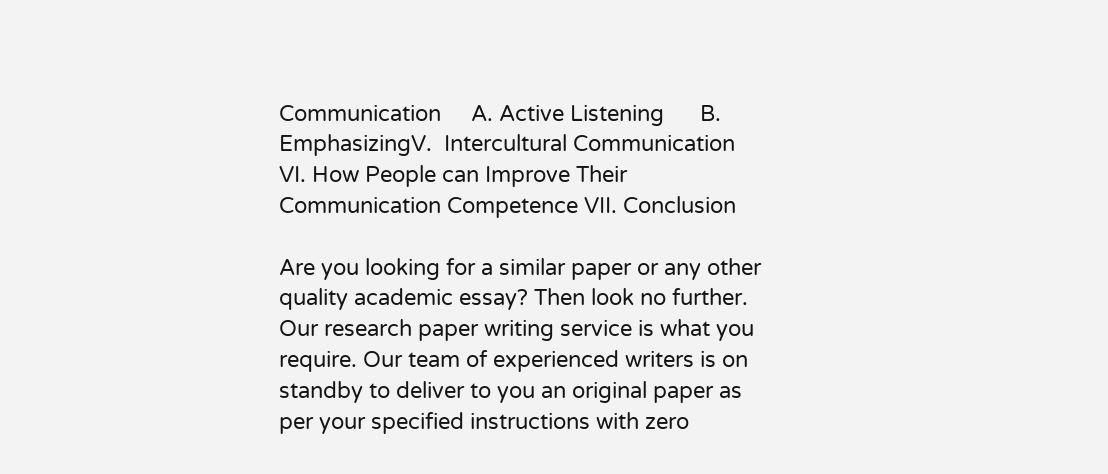Communication     A. Active Listening      B. EmphasizingV.  Intercultural Communication            VI. How People can Improve Their Communication Competence VII. Conclusion

Are you looking for a similar paper or any other quality academic essay? Then look no further. Our research paper writing service is what you require. Our team of experienced writers is on standby to deliver to you an original paper as per your specified instructions with zero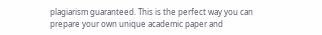plagiarism guaranteed. This is the perfect way you can prepare your own unique academic paper and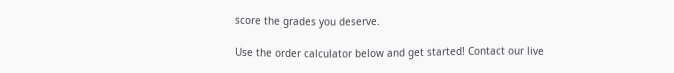score the grades you deserve.

Use the order calculator below and get started! Contact our live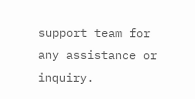support team for any assistance or inquiry.